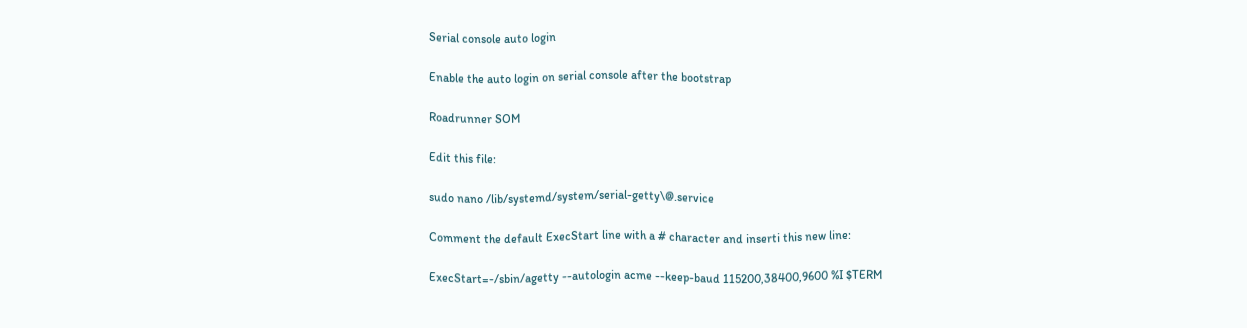Serial console auto login

Enable the auto login on serial console after the bootstrap

Roadrunner SOM

Edit this file:

sudo nano /lib/systemd/system/serial-getty\@.service

Comment the default ExecStart line with a # character and inserti this new line:

ExecStart=-/sbin/agetty --autologin acme --keep-baud 115200,38400,9600 %I $TERM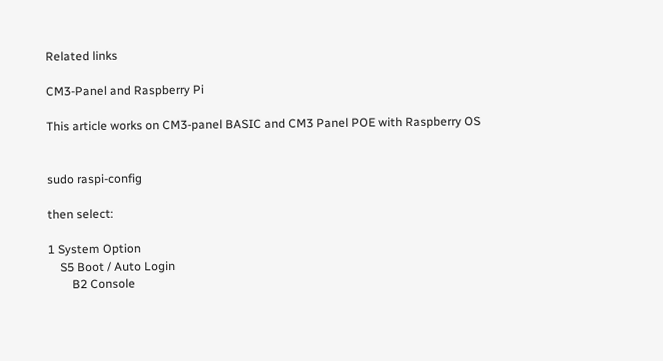Related links

CM3-Panel and Raspberry Pi

This article works on CM3-panel BASIC and CM3 Panel POE with Raspberry OS


sudo raspi-config

then select:

1 System Option
    S5 Boot / Auto Login
        B2 Console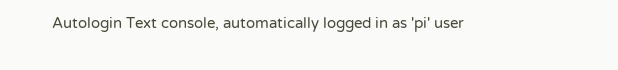Autologin Text console, automatically logged in as 'pi' user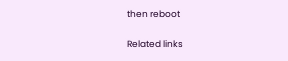then reboot

Related links